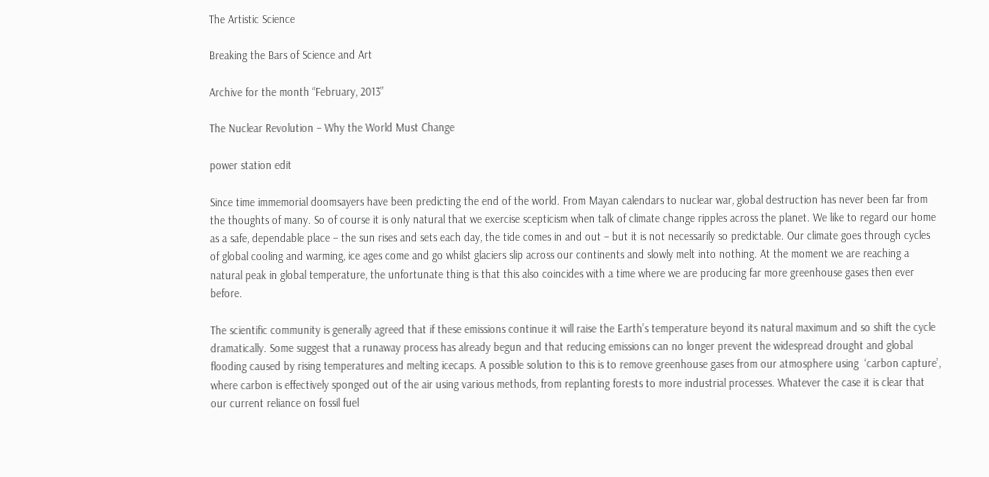The Artistic Science

Breaking the Bars of Science and Art

Archive for the month “February, 2013”

The Nuclear Revolution – Why the World Must Change

power station edit

Since time immemorial doomsayers have been predicting the end of the world. From Mayan calendars to nuclear war, global destruction has never been far from the thoughts of many. So of course it is only natural that we exercise scepticism when talk of climate change ripples across the planet. We like to regard our home as a safe, dependable place – the sun rises and sets each day, the tide comes in and out – but it is not necessarily so predictable. Our climate goes through cycles of global cooling and warming, ice ages come and go whilst glaciers slip across our continents and slowly melt into nothing. At the moment we are reaching a natural peak in global temperature, the unfortunate thing is that this also coincides with a time where we are producing far more greenhouse gases then ever before.

The scientific community is generally agreed that if these emissions continue it will raise the Earth’s temperature beyond its natural maximum and so shift the cycle dramatically. Some suggest that a runaway process has already begun and that reducing emissions can no longer prevent the widespread drought and global flooding caused by rising temperatures and melting icecaps. A possible solution to this is to remove greenhouse gases from our atmosphere using  ‘carbon capture’, where carbon is effectively sponged out of the air using various methods, from replanting forests to more industrial processes. Whatever the case it is clear that our current reliance on fossil fuel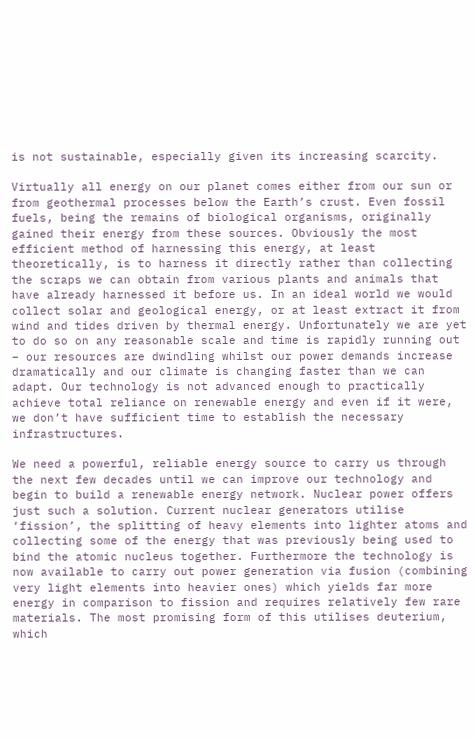is not sustainable, especially given its increasing scarcity.

Virtually all energy on our planet comes either from our sun or from geothermal processes below the Earth’s crust. Even fossil fuels, being the remains of biological organisms, originally gained their energy from these sources. Obviously the most efficient method of harnessing this energy, at least theoretically, is to harness it directly rather than collecting the scraps we can obtain from various plants and animals that have already harnessed it before us. In an ideal world we would collect solar and geological energy, or at least extract it from wind and tides driven by thermal energy. Unfortunately we are yet to do so on any reasonable scale and time is rapidly running out – our resources are dwindling whilst our power demands increase dramatically and our climate is changing faster than we can adapt. Our technology is not advanced enough to practically achieve total reliance on renewable energy and even if it were, we don’t have sufficient time to establish the necessary infrastructures.

We need a powerful, reliable energy source to carry us through the next few decades until we can improve our technology and begin to build a renewable energy network. Nuclear power offers just such a solution. Current nuclear generators utilise ‘fission’, the splitting of heavy elements into lighter atoms and collecting some of the energy that was previously being used to bind the atomic nucleus together. Furthermore the technology is now available to carry out power generation via fusion (combining very light elements into heavier ones) which yields far more energy in comparison to fission and requires relatively few rare materials. The most promising form of this utilises deuterium, which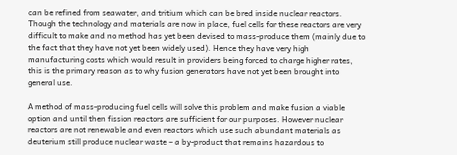can be refined from seawater, and tritium which can be bred inside nuclear reactors. Though the technology and materials are now in place, fuel cells for these reactors are very difficult to make and no method has yet been devised to mass-produce them (mainly due to the fact that they have not yet been widely used). Hence they have very high manufacturing costs which would result in providers being forced to charge higher rates, this is the primary reason as to why fusion generators have not yet been brought into general use.

A method of mass-producing fuel cells will solve this problem and make fusion a viable option and until then fission reactors are sufficient for our purposes. However nuclear reactors are not renewable and even reactors which use such abundant materials as deuterium still produce nuclear waste – a by-product that remains hazardous to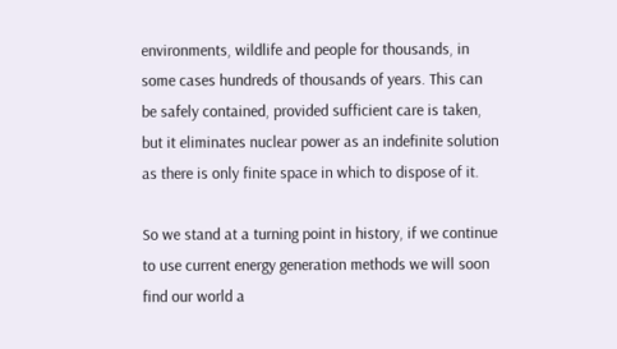environments, wildlife and people for thousands, in some cases hundreds of thousands of years. This can be safely contained, provided sufficient care is taken, but it eliminates nuclear power as an indefinite solution as there is only finite space in which to dispose of it.

So we stand at a turning point in history, if we continue to use current energy generation methods we will soon find our world a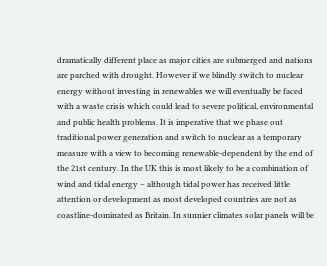dramatically different place as major cities are submerged and nations are parched with drought. However if we blindly switch to nuclear energy without investing in renewables we will eventually be faced with a waste crisis which could lead to severe political, environmental and public health problems. It is imperative that we phase out traditional power generation and switch to nuclear as a temporary measure with a view to becoming renewable-dependent by the end of the 21st century. In the UK this is most likely to be a combination of wind and tidal energy – although tidal power has received little attention or development as most developed countries are not as coastline-dominated as Britain. In sunnier climates solar panels will be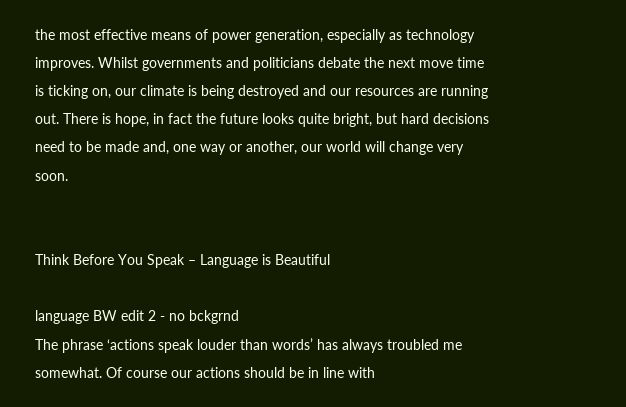the most effective means of power generation, especially as technology improves. Whilst governments and politicians debate the next move time is ticking on, our climate is being destroyed and our resources are running out. There is hope, in fact the future looks quite bright, but hard decisions need to be made and, one way or another, our world will change very soon.


Think Before You Speak – Language is Beautiful

language BW edit 2 - no bckgrnd
The phrase ‘actions speak louder than words’ has always troubled me somewhat. Of course our actions should be in line with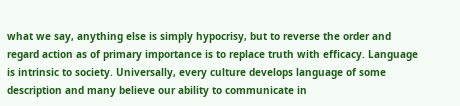what we say, anything else is simply hypocrisy, but to reverse the order and regard action as of primary importance is to replace truth with efficacy. Language is intrinsic to society. Universally, every culture develops language of some description and many believe our ability to communicate in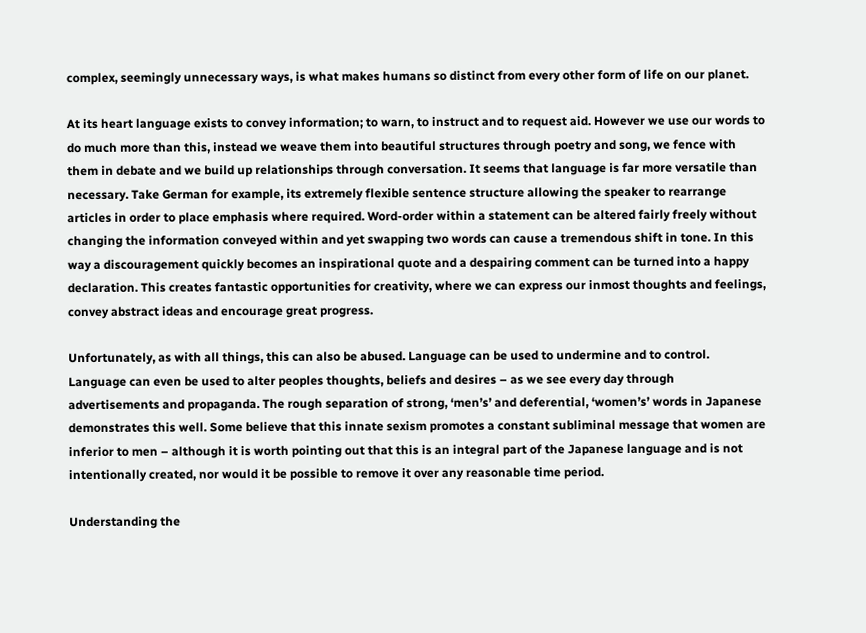complex, seemingly unnecessary ways, is what makes humans so distinct from every other form of life on our planet.

At its heart language exists to convey information; to warn, to instruct and to request aid. However we use our words to do much more than this, instead we weave them into beautiful structures through poetry and song, we fence with them in debate and we build up relationships through conversation. It seems that language is far more versatile than necessary. Take German for example, its extremely flexible sentence structure allowing the speaker to rearrange articles in order to place emphasis where required. Word-order within a statement can be altered fairly freely without changing the information conveyed within and yet swapping two words can cause a tremendous shift in tone. In this way a discouragement quickly becomes an inspirational quote and a despairing comment can be turned into a happy declaration. This creates fantastic opportunities for creativity, where we can express our inmost thoughts and feelings, convey abstract ideas and encourage great progress.

Unfortunately, as with all things, this can also be abused. Language can be used to undermine and to control. Language can even be used to alter peoples thoughts, beliefs and desires – as we see every day through advertisements and propaganda. The rough separation of strong, ‘men’s’ and deferential, ‘women’s’ words in Japanese demonstrates this well. Some believe that this innate sexism promotes a constant subliminal message that women are inferior to men – although it is worth pointing out that this is an integral part of the Japanese language and is not intentionally created, nor would it be possible to remove it over any reasonable time period.

Understanding the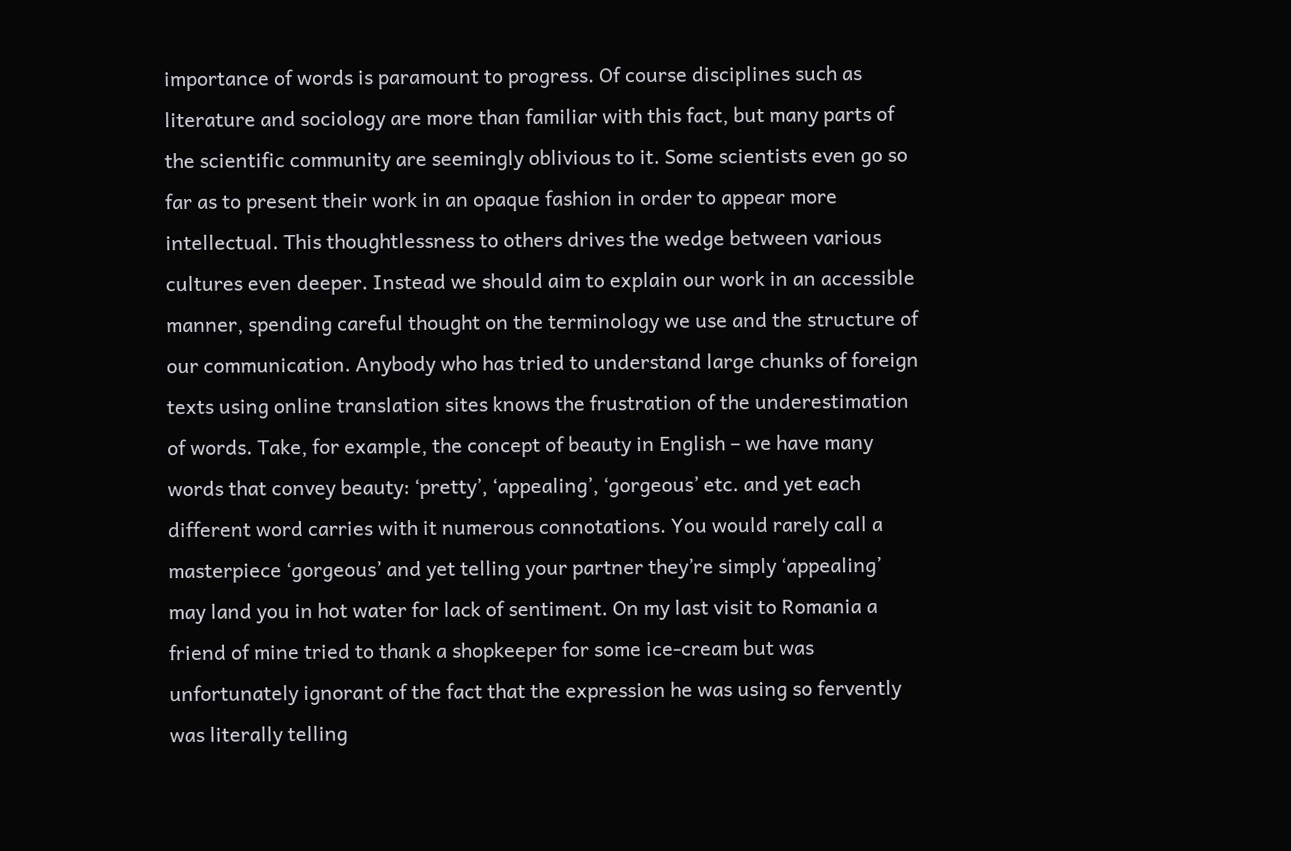importance of words is paramount to progress. Of course disciplines such as literature and sociology are more than familiar with this fact, but many parts of the scientific community are seemingly oblivious to it. Some scientists even go so far as to present their work in an opaque fashion in order to appear more intellectual. This thoughtlessness to others drives the wedge between various cultures even deeper. Instead we should aim to explain our work in an accessible manner, spending careful thought on the terminology we use and the structure of our communication. Anybody who has tried to understand large chunks of foreign texts using online translation sites knows the frustration of the underestimation of words. Take, for example, the concept of beauty in English – we have many words that convey beauty: ‘pretty’, ‘appealing’, ‘gorgeous’ etc. and yet each different word carries with it numerous connotations. You would rarely call a masterpiece ‘gorgeous’ and yet telling your partner they’re simply ‘appealing’ may land you in hot water for lack of sentiment. On my last visit to Romania a friend of mine tried to thank a shopkeeper for some ice-cream but was unfortunately ignorant of the fact that the expression he was using so fervently was literally telling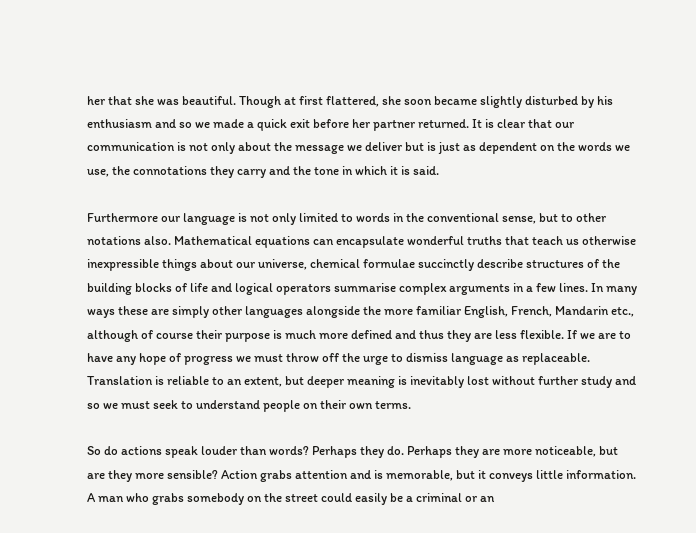her that she was beautiful. Though at first flattered, she soon became slightly disturbed by his enthusiasm and so we made a quick exit before her partner returned. It is clear that our communication is not only about the message we deliver but is just as dependent on the words we use, the connotations they carry and the tone in which it is said.

Furthermore our language is not only limited to words in the conventional sense, but to other notations also. Mathematical equations can encapsulate wonderful truths that teach us otherwise inexpressible things about our universe, chemical formulae succinctly describe structures of the building blocks of life and logical operators summarise complex arguments in a few lines. In many ways these are simply other languages alongside the more familiar English, French, Mandarin etc., although of course their purpose is much more defined and thus they are less flexible. If we are to have any hope of progress we must throw off the urge to dismiss language as replaceable. Translation is reliable to an extent, but deeper meaning is inevitably lost without further study and so we must seek to understand people on their own terms.

So do actions speak louder than words? Perhaps they do. Perhaps they are more noticeable, but are they more sensible? Action grabs attention and is memorable, but it conveys little information. A man who grabs somebody on the street could easily be a criminal or an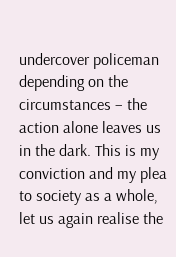undercover policeman depending on the circumstances – the action alone leaves us in the dark. This is my conviction and my plea to society as a whole, let us again realise the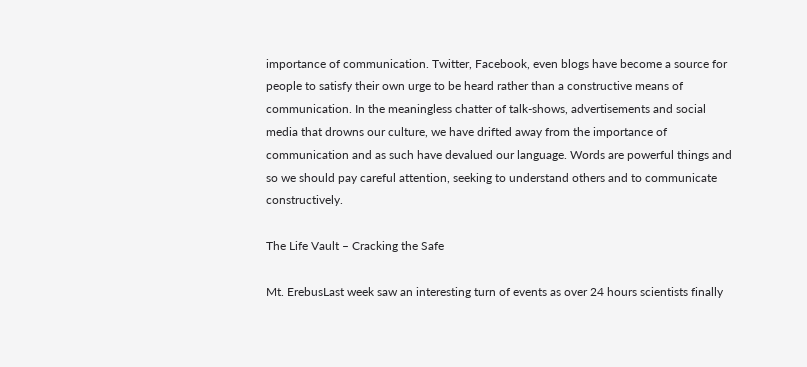importance of communication. Twitter, Facebook, even blogs have become a source for people to satisfy their own urge to be heard rather than a constructive means of communication. In the meaningless chatter of talk-shows, advertisements and social media that drowns our culture, we have drifted away from the importance of communication and as such have devalued our language. Words are powerful things and so we should pay careful attention, seeking to understand others and to communicate constructively.

The Life Vault – Cracking the Safe

Mt. ErebusLast week saw an interesting turn of events as over 24 hours scientists finally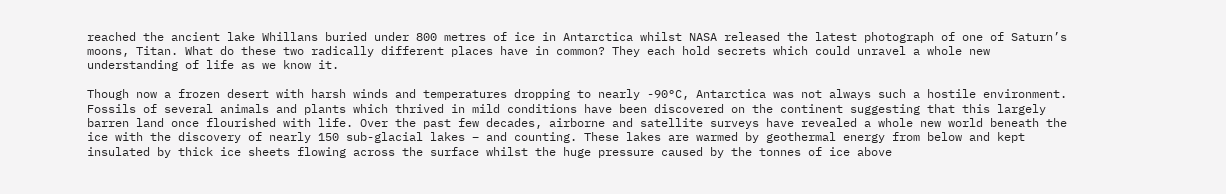reached the ancient lake Whillans buried under 800 metres of ice in Antarctica whilst NASA released the latest photograph of one of Saturn’s moons, Titan. What do these two radically different places have in common? They each hold secrets which could unravel a whole new understanding of life as we know it.

Though now a frozen desert with harsh winds and temperatures dropping to nearly -90°C, Antarctica was not always such a hostile environment. Fossils of several animals and plants which thrived in mild conditions have been discovered on the continent suggesting that this largely barren land once flourished with life. Over the past few decades, airborne and satellite surveys have revealed a whole new world beneath the ice with the discovery of nearly 150 sub-glacial lakes – and counting. These lakes are warmed by geothermal energy from below and kept insulated by thick ice sheets flowing across the surface whilst the huge pressure caused by the tonnes of ice above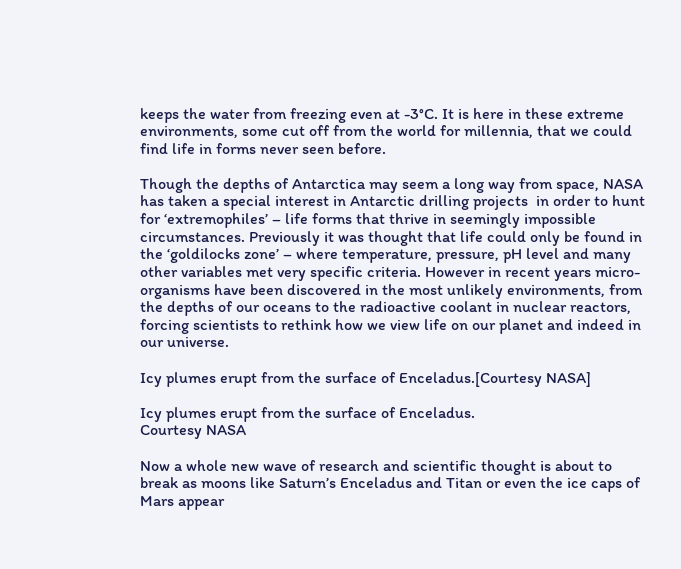keeps the water from freezing even at -3°C. It is here in these extreme environments, some cut off from the world for millennia, that we could find life in forms never seen before.

Though the depths of Antarctica may seem a long way from space, NASA has taken a special interest in Antarctic drilling projects  in order to hunt for ‘extremophiles’ – life forms that thrive in seemingly impossible circumstances. Previously it was thought that life could only be found in the ‘goldilocks zone’ – where temperature, pressure, pH level and many other variables met very specific criteria. However in recent years micro-organisms have been discovered in the most unlikely environments, from the depths of our oceans to the radioactive coolant in nuclear reactors, forcing scientists to rethink how we view life on our planet and indeed in our universe.

Icy plumes erupt from the surface of Enceladus.[Courtesy NASA]

Icy plumes erupt from the surface of Enceladus.
Courtesy NASA

Now a whole new wave of research and scientific thought is about to break as moons like Saturn’s Enceladus and Titan or even the ice caps of Mars appear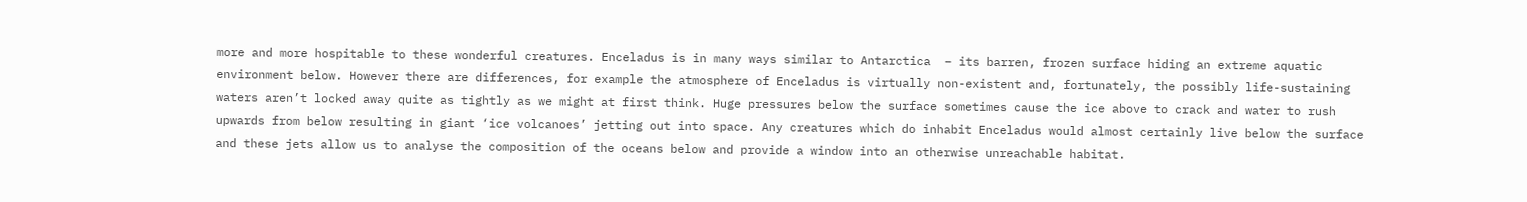more and more hospitable to these wonderful creatures. Enceladus is in many ways similar to Antarctica  – its barren, frozen surface hiding an extreme aquatic environment below. However there are differences, for example the atmosphere of Enceladus is virtually non-existent and, fortunately, the possibly life-sustaining waters aren’t locked away quite as tightly as we might at first think. Huge pressures below the surface sometimes cause the ice above to crack and water to rush upwards from below resulting in giant ‘ice volcanoes’ jetting out into space. Any creatures which do inhabit Enceladus would almost certainly live below the surface and these jets allow us to analyse the composition of the oceans below and provide a window into an otherwise unreachable habitat.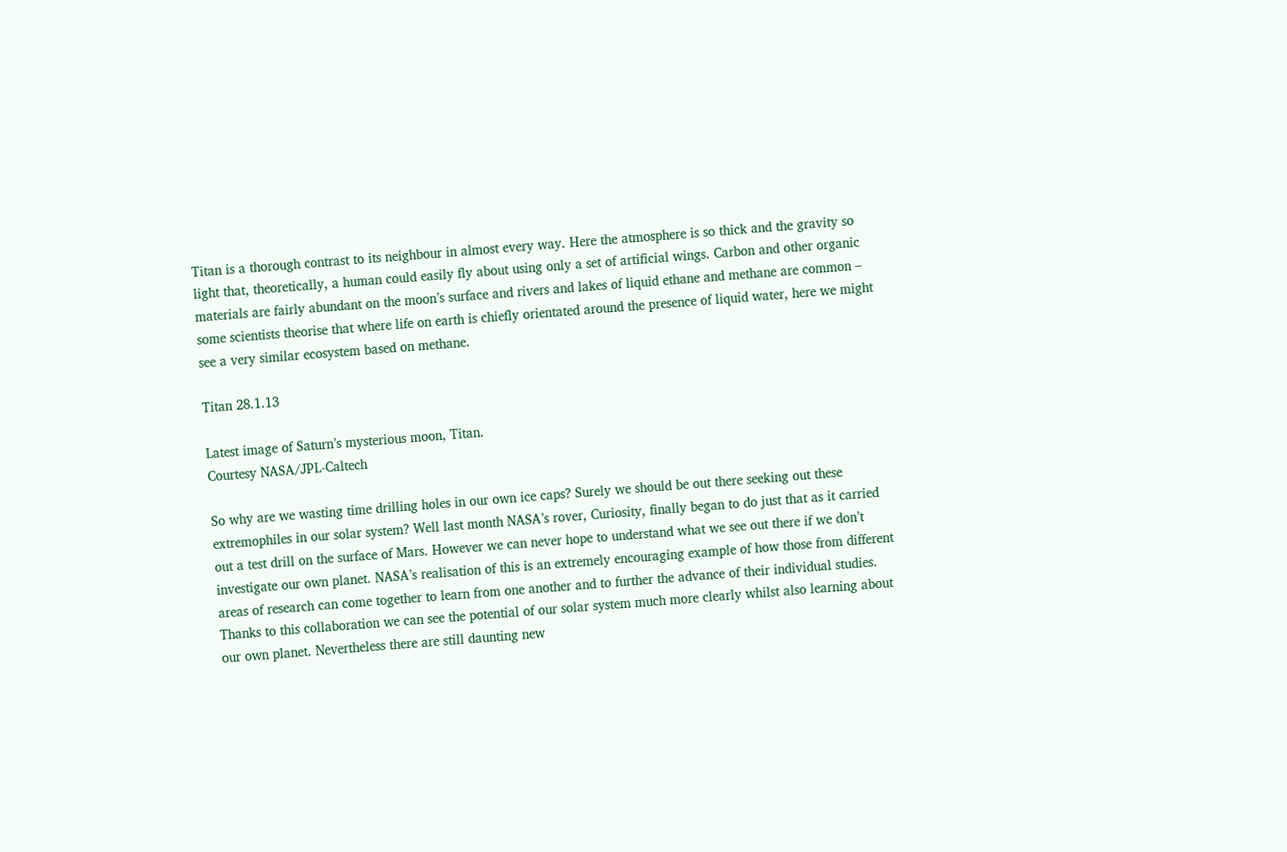Titan is a thorough contrast to its neighbour in almost every way. Here the atmosphere is so thick and the gravity so light that, theoretically, a human could easily fly about using only a set of artificial wings. Carbon and other organic materials are fairly abundant on the moon’s surface and rivers and lakes of liquid ethane and methane are common – some scientists theorise that where life on earth is chiefly orientated around the presence of liquid water, here we might see a very similar ecosystem based on methane.

Titan 28.1.13

Latest image of Saturn’s mysterious moon, Titan.
Courtesy NASA/JPL-Caltech

So why are we wasting time drilling holes in our own ice caps? Surely we should be out there seeking out these extremophiles in our solar system? Well last month NASA’s rover, Curiosity, finally began to do just that as it carried out a test drill on the surface of Mars. However we can never hope to understand what we see out there if we don’t investigate our own planet. NASA’s realisation of this is an extremely encouraging example of how those from different areas of research can come together to learn from one another and to further the advance of their individual studies. Thanks to this collaboration we can see the potential of our solar system much more clearly whilst also learning about our own planet. Nevertheless there are still daunting new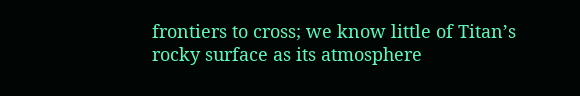frontiers to cross; we know little of Titan’s rocky surface as its atmosphere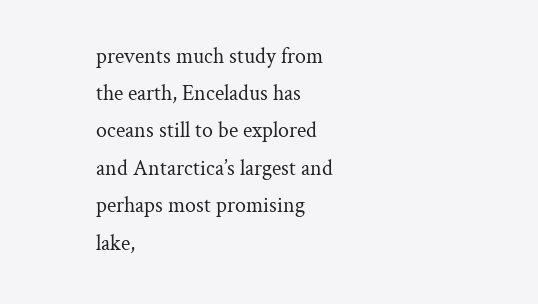prevents much study from the earth, Enceladus has oceans still to be explored and Antarctica’s largest and perhaps most promising lake,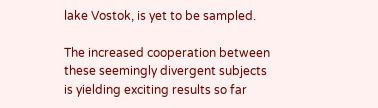lake Vostok, is yet to be sampled.

The increased cooperation between these seemingly divergent subjects is yielding exciting results so far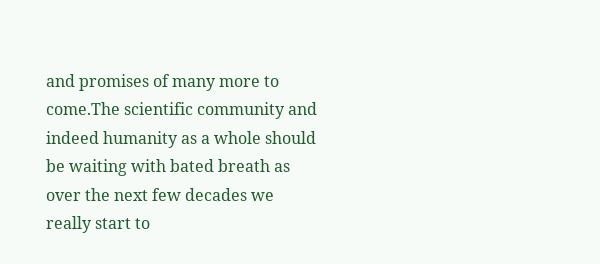and promises of many more to come.The scientific community and indeed humanity as a whole should be waiting with bated breath as over the next few decades we really start to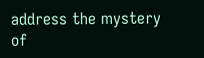address the mystery of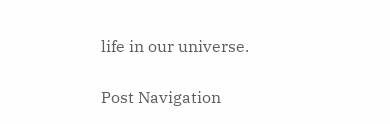life in our universe.

Post Navigation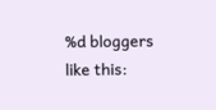%d bloggers like this: